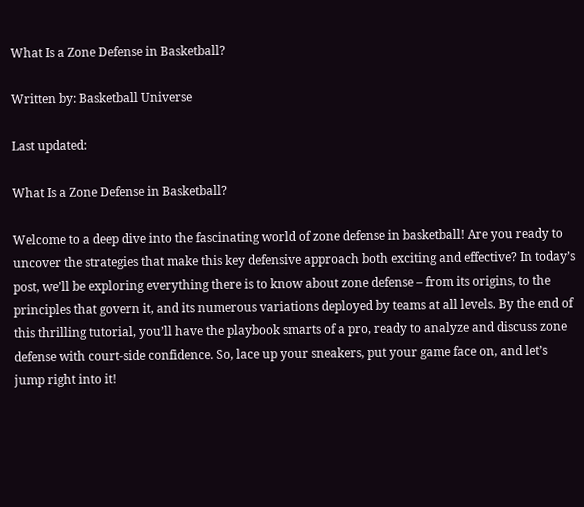What Is a Zone Defense in Basketball?

Written by: Basketball Universe

Last updated:

What Is a Zone Defense in Basketball?

Welcome to a deep dive into the fascinating world of zone defense in basketball! Are you ready to uncover the strategies that make this key defensive approach both exciting and effective? In today’s post, we’ll be exploring everything there is to know about zone defense – from its origins, to the principles that govern it, and its numerous variations deployed by teams at all levels. By the end of this thrilling tutorial, you’ll have the playbook smarts of a pro, ready to analyze and discuss zone defense with court-side confidence. So, lace up your sneakers, put your game face on, and let’s jump right into it!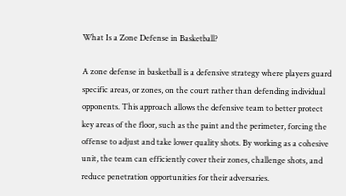What Is a Zone Defense in Basketball?

A zone defense in basketball is a defensive strategy where players guard specific areas, or zones, on the court rather than defending individual opponents. This approach allows the defensive team to better protect key areas of the floor, such as the paint and the perimeter, forcing the offense to adjust and take lower quality shots. By working as a cohesive unit, the team can efficiently cover their zones, challenge shots, and reduce penetration opportunities for their adversaries.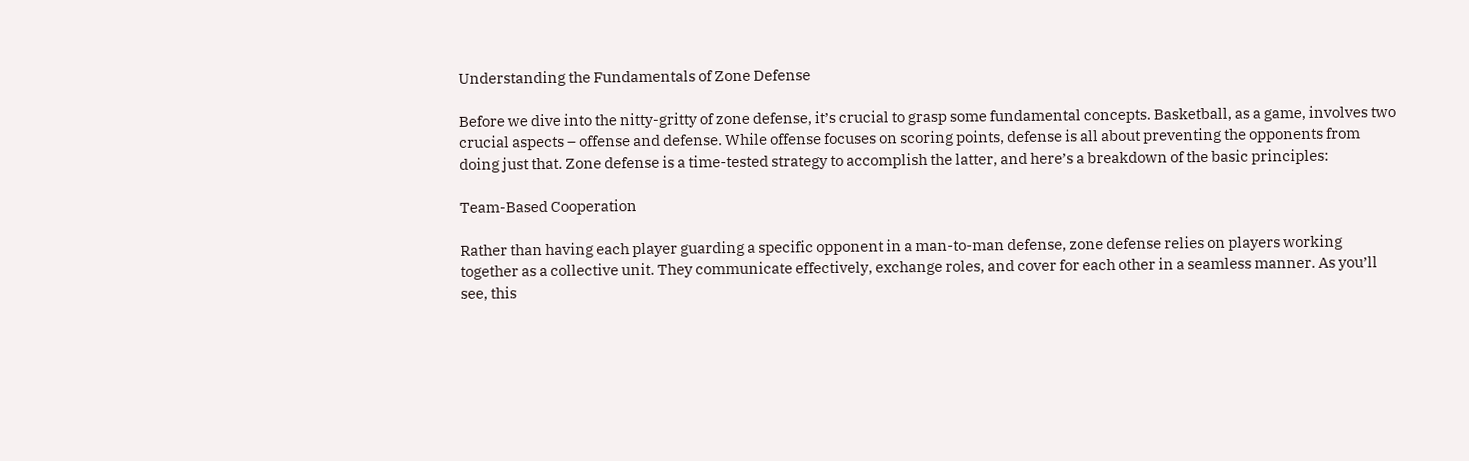Understanding the Fundamentals of Zone Defense

Before we dive into the nitty-gritty of zone defense, it’s crucial to grasp some fundamental concepts. Basketball, as a game, involves two crucial aspects – offense and defense. While offense focuses on scoring points, defense is all about preventing the opponents from doing just that. Zone defense is a time-tested strategy to accomplish the latter, and here’s a breakdown of the basic principles:

Team-Based Cooperation

Rather than having each player guarding a specific opponent in a man-to-man defense, zone defense relies on players working together as a collective unit. They communicate effectively, exchange roles, and cover for each other in a seamless manner. As you’ll see, this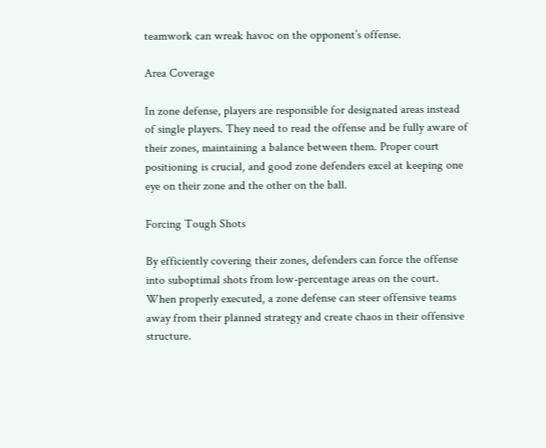teamwork can wreak havoc on the opponent’s offense.

Area Coverage

In zone defense, players are responsible for designated areas instead of single players. They need to read the offense and be fully aware of their zones, maintaining a balance between them. Proper court positioning is crucial, and good zone defenders excel at keeping one eye on their zone and the other on the ball.

Forcing Tough Shots

By efficiently covering their zones, defenders can force the offense into suboptimal shots from low-percentage areas on the court. When properly executed, a zone defense can steer offensive teams away from their planned strategy and create chaos in their offensive structure.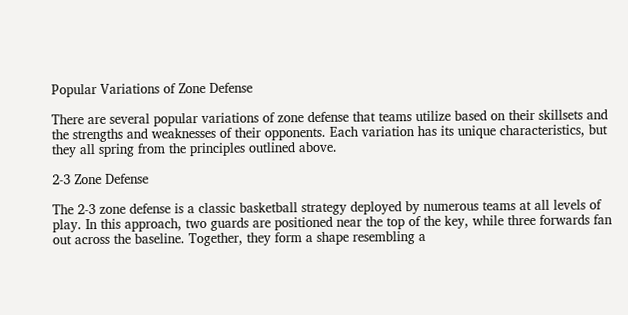Popular Variations of Zone Defense

There are several popular variations of zone defense that teams utilize based on their skillsets and the strengths and weaknesses of their opponents. Each variation has its unique characteristics, but they all spring from the principles outlined above.

2-3 Zone Defense

The 2-3 zone defense is a classic basketball strategy deployed by numerous teams at all levels of play. In this approach, two guards are positioned near the top of the key, while three forwards fan out across the baseline. Together, they form a shape resembling a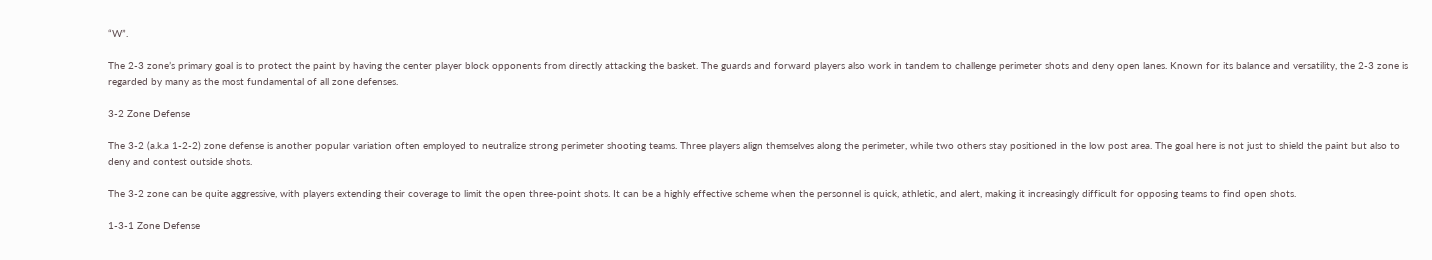“W”.

The 2-3 zone’s primary goal is to protect the paint by having the center player block opponents from directly attacking the basket. The guards and forward players also work in tandem to challenge perimeter shots and deny open lanes. Known for its balance and versatility, the 2-3 zone is regarded by many as the most fundamental of all zone defenses.

3-2 Zone Defense

The 3-2 (a.k.a 1-2-2) zone defense is another popular variation often employed to neutralize strong perimeter shooting teams. Three players align themselves along the perimeter, while two others stay positioned in the low post area. The goal here is not just to shield the paint but also to deny and contest outside shots.

The 3-2 zone can be quite aggressive, with players extending their coverage to limit the open three-point shots. It can be a highly effective scheme when the personnel is quick, athletic, and alert, making it increasingly difficult for opposing teams to find open shots.

1-3-1 Zone Defense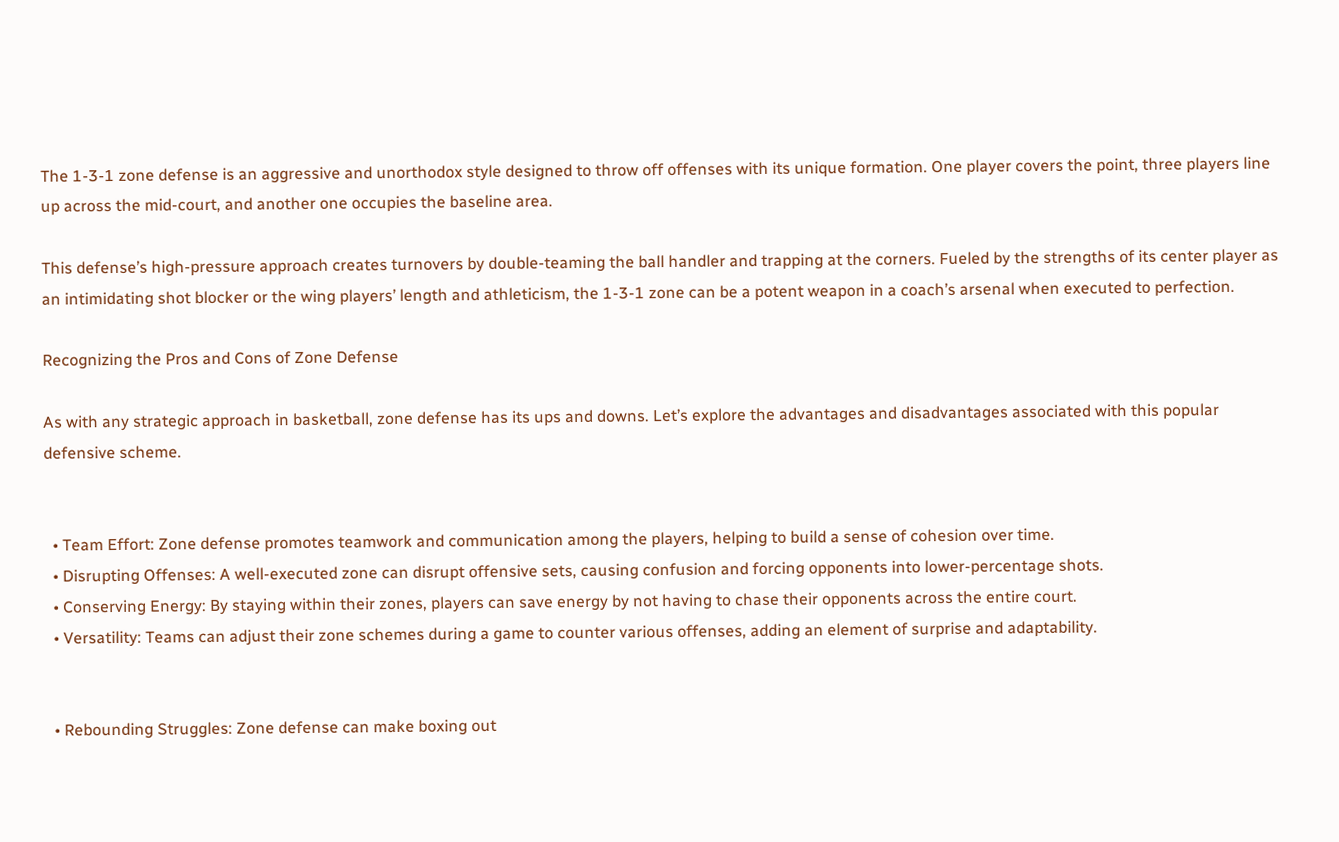The 1-3-1 zone defense is an aggressive and unorthodox style designed to throw off offenses with its unique formation. One player covers the point, three players line up across the mid-court, and another one occupies the baseline area.

This defense’s high-pressure approach creates turnovers by double-teaming the ball handler and trapping at the corners. Fueled by the strengths of its center player as an intimidating shot blocker or the wing players’ length and athleticism, the 1-3-1 zone can be a potent weapon in a coach’s arsenal when executed to perfection.

Recognizing the Pros and Cons of Zone Defense

As with any strategic approach in basketball, zone defense has its ups and downs. Let’s explore the advantages and disadvantages associated with this popular defensive scheme.


  • Team Effort: Zone defense promotes teamwork and communication among the players, helping to build a sense of cohesion over time.
  • Disrupting Offenses: A well-executed zone can disrupt offensive sets, causing confusion and forcing opponents into lower-percentage shots.
  • Conserving Energy: By staying within their zones, players can save energy by not having to chase their opponents across the entire court.
  • Versatility: Teams can adjust their zone schemes during a game to counter various offenses, adding an element of surprise and adaptability.


  • Rebounding Struggles: Zone defense can make boxing out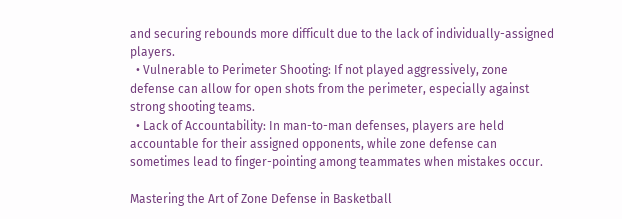and securing rebounds more difficult due to the lack of individually-assigned players.
  • Vulnerable to Perimeter Shooting: If not played aggressively, zone defense can allow for open shots from the perimeter, especially against strong shooting teams.
  • Lack of Accountability: In man-to-man defenses, players are held accountable for their assigned opponents, while zone defense can sometimes lead to finger-pointing among teammates when mistakes occur.

Mastering the Art of Zone Defense in Basketball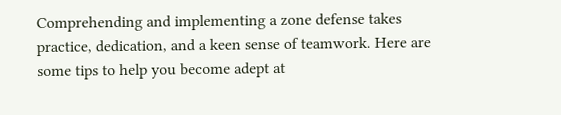Comprehending and implementing a zone defense takes practice, dedication, and a keen sense of teamwork. Here are some tips to help you become adept at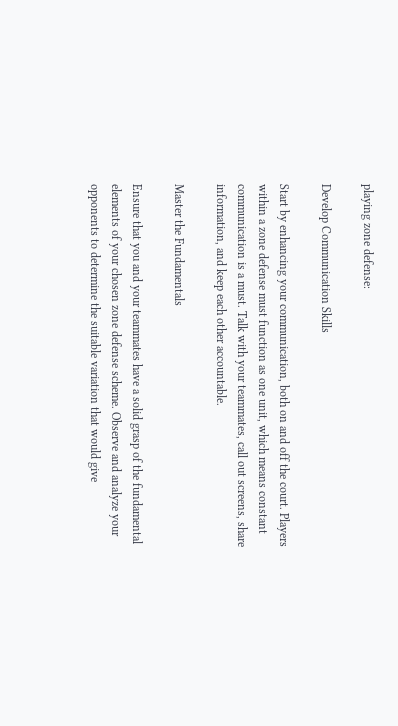playing zone defense:

Develop Communication Skills

Start by enhancing your communication, both on and off the court. Players within a zone defense must function as one unit, which means constant communication is a must. Talk with your teammates, call out screens, share information, and keep each other accountable.

Master the Fundamentals

Ensure that you and your teammates have a solid grasp of the fundamental elements of your chosen zone defense scheme. Observe and analyze your opponents to determine the suitable variation that would give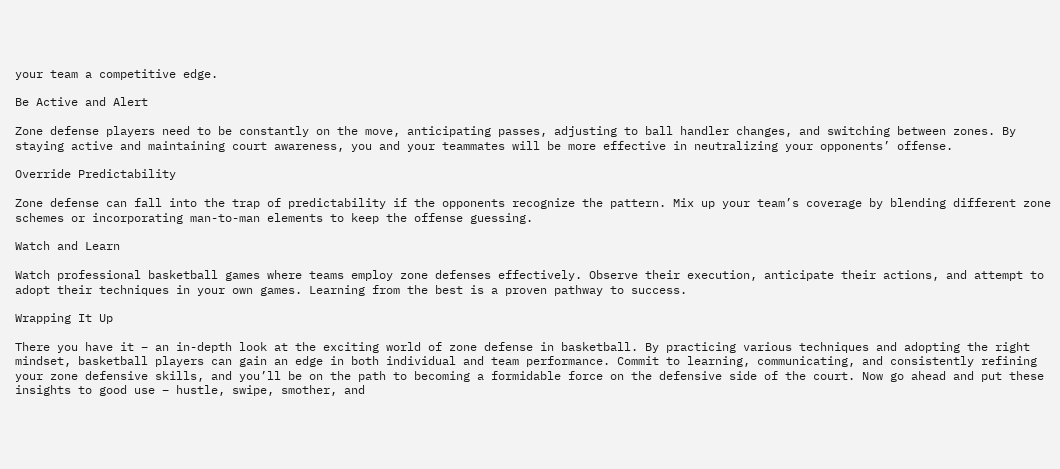your team a competitive edge.

Be Active and Alert

Zone defense players need to be constantly on the move, anticipating passes, adjusting to ball handler changes, and switching between zones. By staying active and maintaining court awareness, you and your teammates will be more effective in neutralizing your opponents’ offense.

Override Predictability

Zone defense can fall into the trap of predictability if the opponents recognize the pattern. Mix up your team’s coverage by blending different zone schemes or incorporating man-to-man elements to keep the offense guessing.

Watch and Learn

Watch professional basketball games where teams employ zone defenses effectively. Observe their execution, anticipate their actions, and attempt to adopt their techniques in your own games. Learning from the best is a proven pathway to success.

Wrapping It Up

There you have it – an in-depth look at the exciting world of zone defense in basketball. By practicing various techniques and adopting the right mindset, basketball players can gain an edge in both individual and team performance. Commit to learning, communicating, and consistently refining your zone defensive skills, and you’ll be on the path to becoming a formidable force on the defensive side of the court. Now go ahead and put these insights to good use – hustle, swipe, smother, and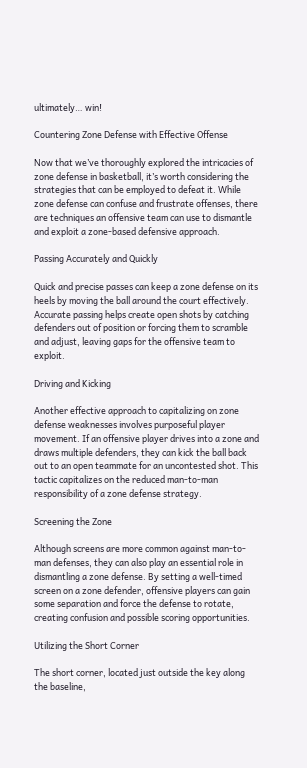ultimately… win!

Countering Zone Defense with Effective Offense

Now that we’ve thoroughly explored the intricacies of zone defense in basketball, it’s worth considering the strategies that can be employed to defeat it. While zone defense can confuse and frustrate offenses, there are techniques an offensive team can use to dismantle and exploit a zone-based defensive approach.

Passing Accurately and Quickly

Quick and precise passes can keep a zone defense on its heels by moving the ball around the court effectively. Accurate passing helps create open shots by catching defenders out of position or forcing them to scramble and adjust, leaving gaps for the offensive team to exploit.

Driving and Kicking

Another effective approach to capitalizing on zone defense weaknesses involves purposeful player movement. If an offensive player drives into a zone and draws multiple defenders, they can kick the ball back out to an open teammate for an uncontested shot. This tactic capitalizes on the reduced man-to-man responsibility of a zone defense strategy.

Screening the Zone

Although screens are more common against man-to-man defenses, they can also play an essential role in dismantling a zone defense. By setting a well-timed screen on a zone defender, offensive players can gain some separation and force the defense to rotate, creating confusion and possible scoring opportunities.

Utilizing the Short Corner

The short corner, located just outside the key along the baseline,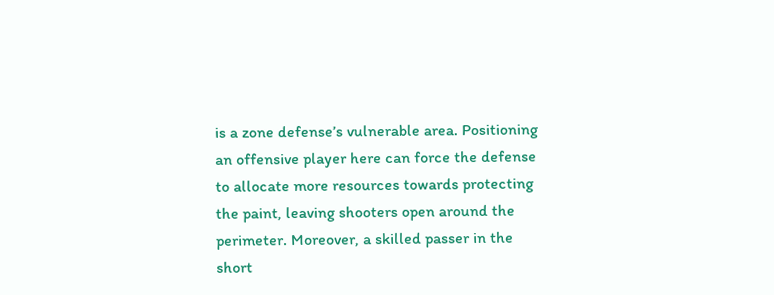is a zone defense’s vulnerable area. Positioning an offensive player here can force the defense to allocate more resources towards protecting the paint, leaving shooters open around the perimeter. Moreover, a skilled passer in the short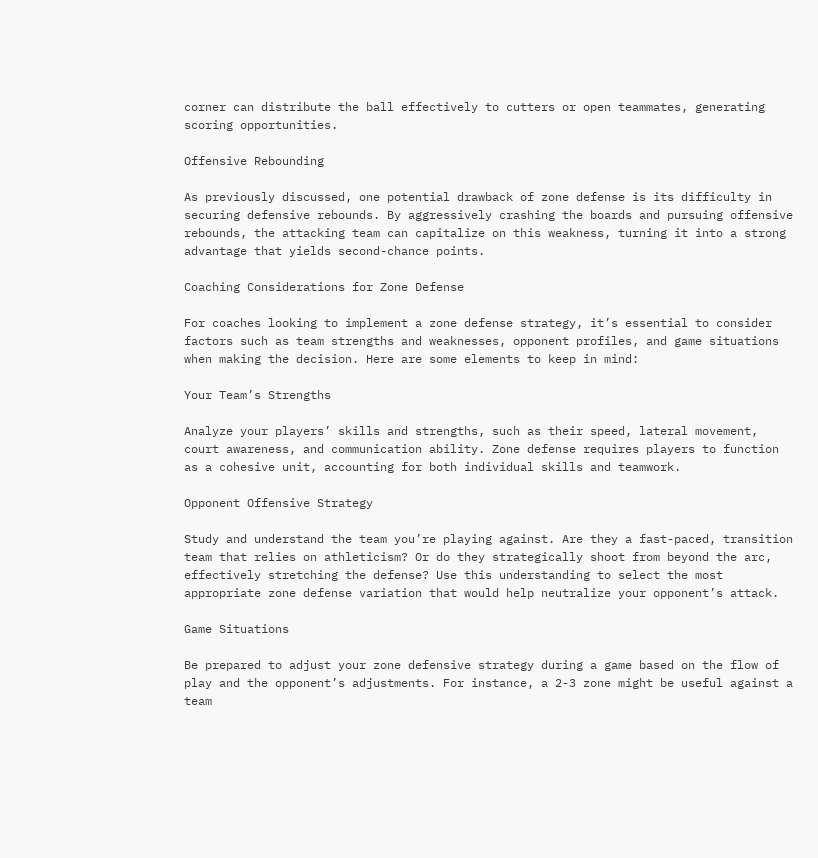corner can distribute the ball effectively to cutters or open teammates, generating scoring opportunities.

Offensive Rebounding

As previously discussed, one potential drawback of zone defense is its difficulty in securing defensive rebounds. By aggressively crashing the boards and pursuing offensive rebounds, the attacking team can capitalize on this weakness, turning it into a strong advantage that yields second-chance points.

Coaching Considerations for Zone Defense

For coaches looking to implement a zone defense strategy, it’s essential to consider factors such as team strengths and weaknesses, opponent profiles, and game situations when making the decision. Here are some elements to keep in mind:

Your Team’s Strengths

Analyze your players’ skills and strengths, such as their speed, lateral movement, court awareness, and communication ability. Zone defense requires players to function as a cohesive unit, accounting for both individual skills and teamwork.

Opponent Offensive Strategy

Study and understand the team you’re playing against. Are they a fast-paced, transition team that relies on athleticism? Or do they strategically shoot from beyond the arc, effectively stretching the defense? Use this understanding to select the most appropriate zone defense variation that would help neutralize your opponent’s attack.

Game Situations

Be prepared to adjust your zone defensive strategy during a game based on the flow of play and the opponent’s adjustments. For instance, a 2-3 zone might be useful against a team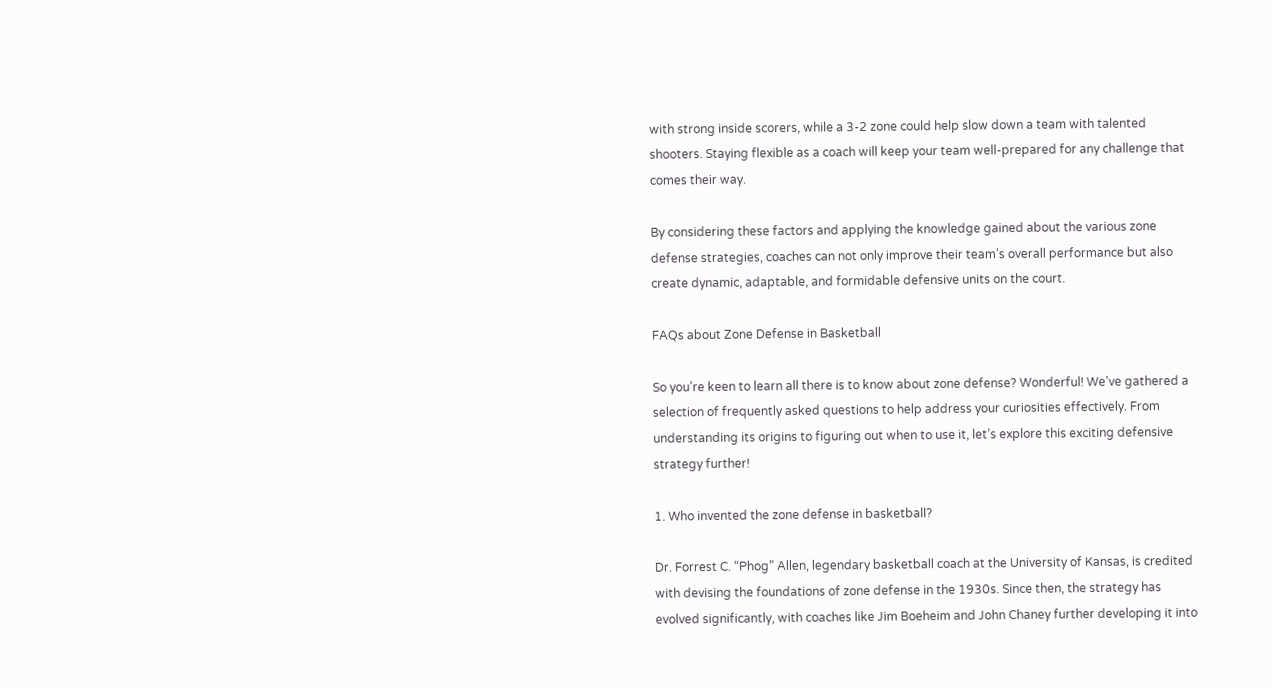with strong inside scorers, while a 3-2 zone could help slow down a team with talented shooters. Staying flexible as a coach will keep your team well-prepared for any challenge that comes their way.

By considering these factors and applying the knowledge gained about the various zone defense strategies, coaches can not only improve their team’s overall performance but also create dynamic, adaptable, and formidable defensive units on the court.

FAQs about Zone Defense in Basketball

So you’re keen to learn all there is to know about zone defense? Wonderful! We’ve gathered a selection of frequently asked questions to help address your curiosities effectively. From understanding its origins to figuring out when to use it, let’s explore this exciting defensive strategy further!

1. Who invented the zone defense in basketball?

Dr. Forrest C. “Phog” Allen, legendary basketball coach at the University of Kansas, is credited with devising the foundations of zone defense in the 1930s. Since then, the strategy has evolved significantly, with coaches like Jim Boeheim and John Chaney further developing it into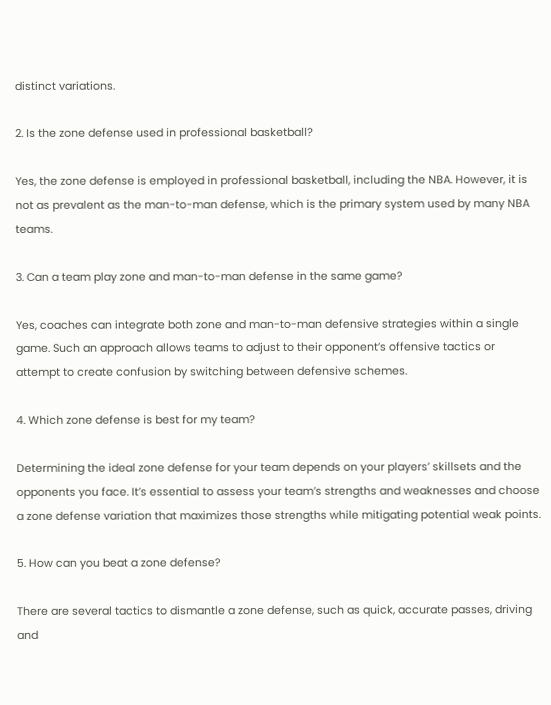distinct variations.

2. Is the zone defense used in professional basketball?

Yes, the zone defense is employed in professional basketball, including the NBA. However, it is not as prevalent as the man-to-man defense, which is the primary system used by many NBA teams.

3. Can a team play zone and man-to-man defense in the same game?

Yes, coaches can integrate both zone and man-to-man defensive strategies within a single game. Such an approach allows teams to adjust to their opponent’s offensive tactics or attempt to create confusion by switching between defensive schemes.

4. Which zone defense is best for my team?

Determining the ideal zone defense for your team depends on your players’ skillsets and the opponents you face. It’s essential to assess your team’s strengths and weaknesses and choose a zone defense variation that maximizes those strengths while mitigating potential weak points.

5. How can you beat a zone defense?

There are several tactics to dismantle a zone defense, such as quick, accurate passes, driving and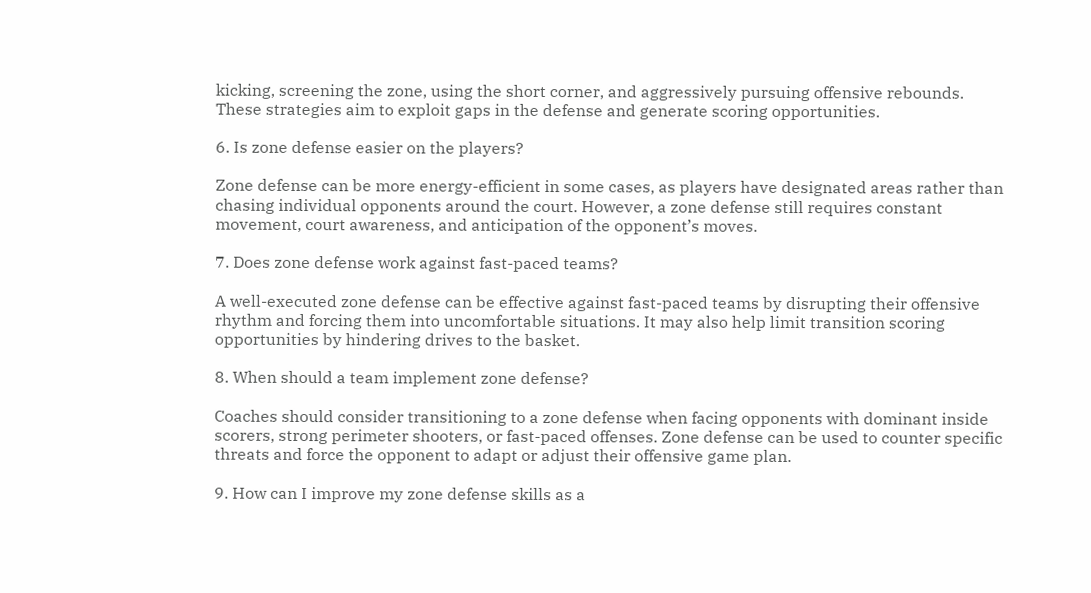kicking, screening the zone, using the short corner, and aggressively pursuing offensive rebounds. These strategies aim to exploit gaps in the defense and generate scoring opportunities.

6. Is zone defense easier on the players?

Zone defense can be more energy-efficient in some cases, as players have designated areas rather than chasing individual opponents around the court. However, a zone defense still requires constant movement, court awareness, and anticipation of the opponent’s moves.

7. Does zone defense work against fast-paced teams?

A well-executed zone defense can be effective against fast-paced teams by disrupting their offensive rhythm and forcing them into uncomfortable situations. It may also help limit transition scoring opportunities by hindering drives to the basket.

8. When should a team implement zone defense?

Coaches should consider transitioning to a zone defense when facing opponents with dominant inside scorers, strong perimeter shooters, or fast-paced offenses. Zone defense can be used to counter specific threats and force the opponent to adapt or adjust their offensive game plan.

9. How can I improve my zone defense skills as a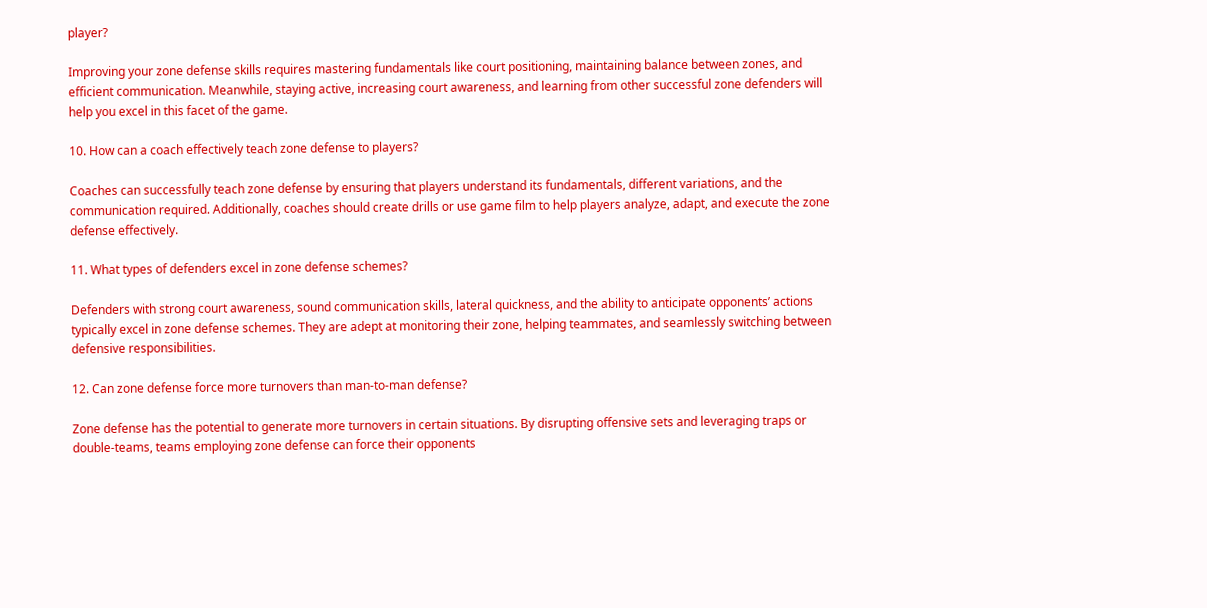player?

Improving your zone defense skills requires mastering fundamentals like court positioning, maintaining balance between zones, and efficient communication. Meanwhile, staying active, increasing court awareness, and learning from other successful zone defenders will help you excel in this facet of the game.

10. How can a coach effectively teach zone defense to players?

Coaches can successfully teach zone defense by ensuring that players understand its fundamentals, different variations, and the communication required. Additionally, coaches should create drills or use game film to help players analyze, adapt, and execute the zone defense effectively.

11. What types of defenders excel in zone defense schemes?

Defenders with strong court awareness, sound communication skills, lateral quickness, and the ability to anticipate opponents’ actions typically excel in zone defense schemes. They are adept at monitoring their zone, helping teammates, and seamlessly switching between defensive responsibilities.

12. Can zone defense force more turnovers than man-to-man defense?

Zone defense has the potential to generate more turnovers in certain situations. By disrupting offensive sets and leveraging traps or double-teams, teams employing zone defense can force their opponents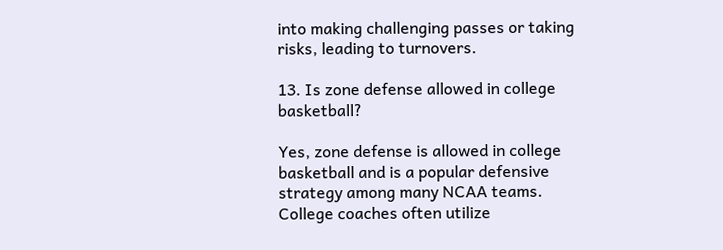into making challenging passes or taking risks, leading to turnovers.

13. Is zone defense allowed in college basketball?

Yes, zone defense is allowed in college basketball and is a popular defensive strategy among many NCAA teams. College coaches often utilize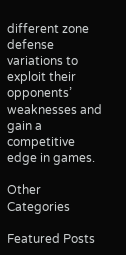different zone defense variations to exploit their opponents’ weaknesses and gain a competitive edge in games.

Other Categories

Featured Posts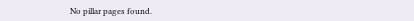No pillar pages found.